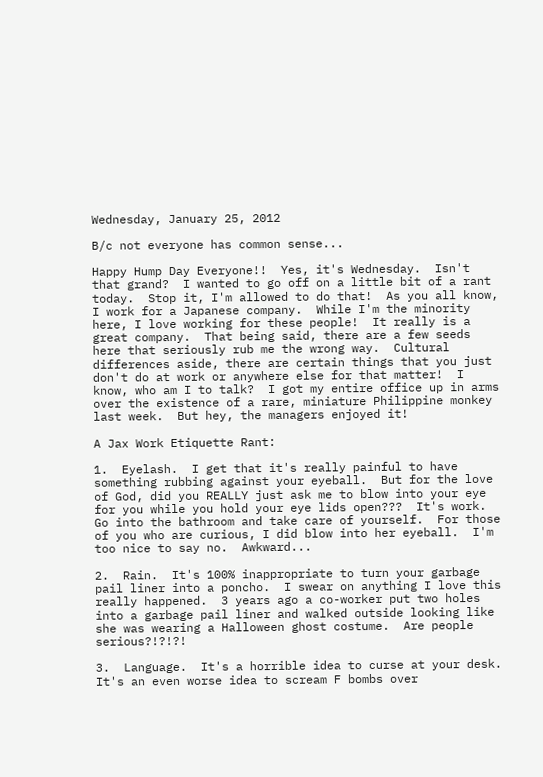Wednesday, January 25, 2012

B/c not everyone has common sense...

Happy Hump Day Everyone!!  Yes, it's Wednesday.  Isn't that grand?  I wanted to go off on a little bit of a rant today.  Stop it, I'm allowed to do that!  As you all know, I work for a Japanese company.  While I'm the minority here, I love working for these people!  It really is a great company.  That being said, there are a few seeds here that seriously rub me the wrong way.  Cultural differences aside, there are certain things that you just don't do at work or anywhere else for that matter!  I know, who am I to talk?  I got my entire office up in arms over the existence of a rare, miniature Philippine monkey last week.  But hey, the managers enjoyed it!

A Jax Work Etiquette Rant:

1.  Eyelash.  I get that it's really painful to have something rubbing against your eyeball.  But for the love of God, did you REALLY just ask me to blow into your eye for you while you hold your eye lids open???  It's work.  Go into the bathroom and take care of yourself.  For those of you who are curious, I did blow into her eyeball.  I'm too nice to say no.  Awkward...

2.  Rain.  It's 100% inappropriate to turn your garbage pail liner into a poncho.  I swear on anything I love this really happened.  3 years ago a co-worker put two holes into a garbage pail liner and walked outside looking like she was wearing a Halloween ghost costume.  Are people serious?!?!?!

3.  Language.  It's a horrible idea to curse at your desk.  It's an even worse idea to scream F bombs over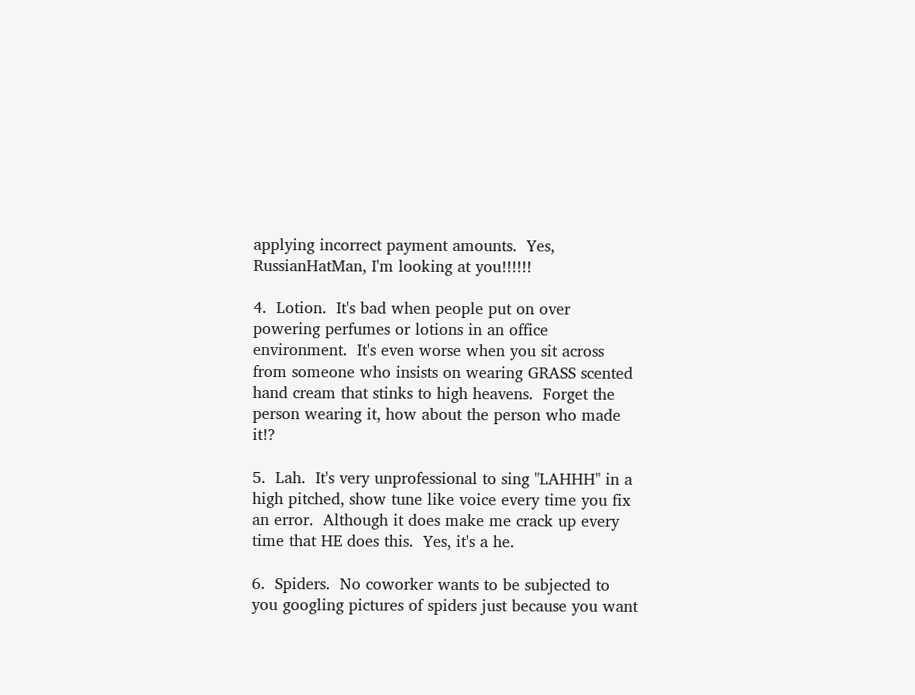applying incorrect payment amounts.  Yes, RussianHatMan, I'm looking at you!!!!!!

4.  Lotion.  It's bad when people put on over powering perfumes or lotions in an office environment.  It's even worse when you sit across from someone who insists on wearing GRASS scented hand cream that stinks to high heavens.  Forget the person wearing it, how about the person who made it!?

5.  Lah.  It's very unprofessional to sing "LAHHH" in a high pitched, show tune like voice every time you fix an error.  Although it does make me crack up every time that HE does this.  Yes, it's a he.

6.  Spiders.  No coworker wants to be subjected to you googling pictures of spiders just because you want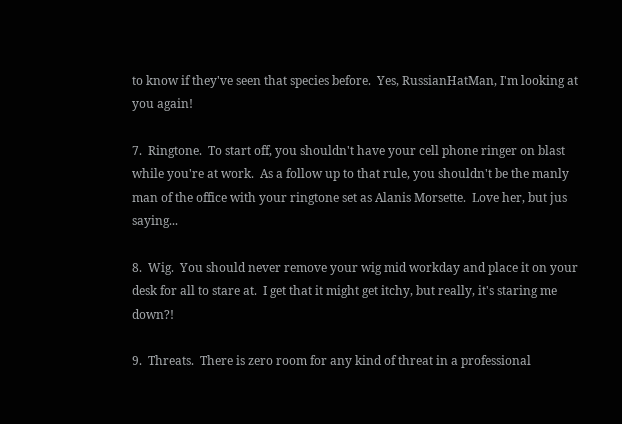to know if they've seen that species before.  Yes, RussianHatMan, I'm looking at you again!

7.  Ringtone.  To start off, you shouldn't have your cell phone ringer on blast while you're at work.  As a follow up to that rule, you shouldn't be the manly man of the office with your ringtone set as Alanis Morsette.  Love her, but jus saying...

8.  Wig.  You should never remove your wig mid workday and place it on your desk for all to stare at.  I get that it might get itchy, but really, it's staring me down?!

9.  Threats.  There is zero room for any kind of threat in a professional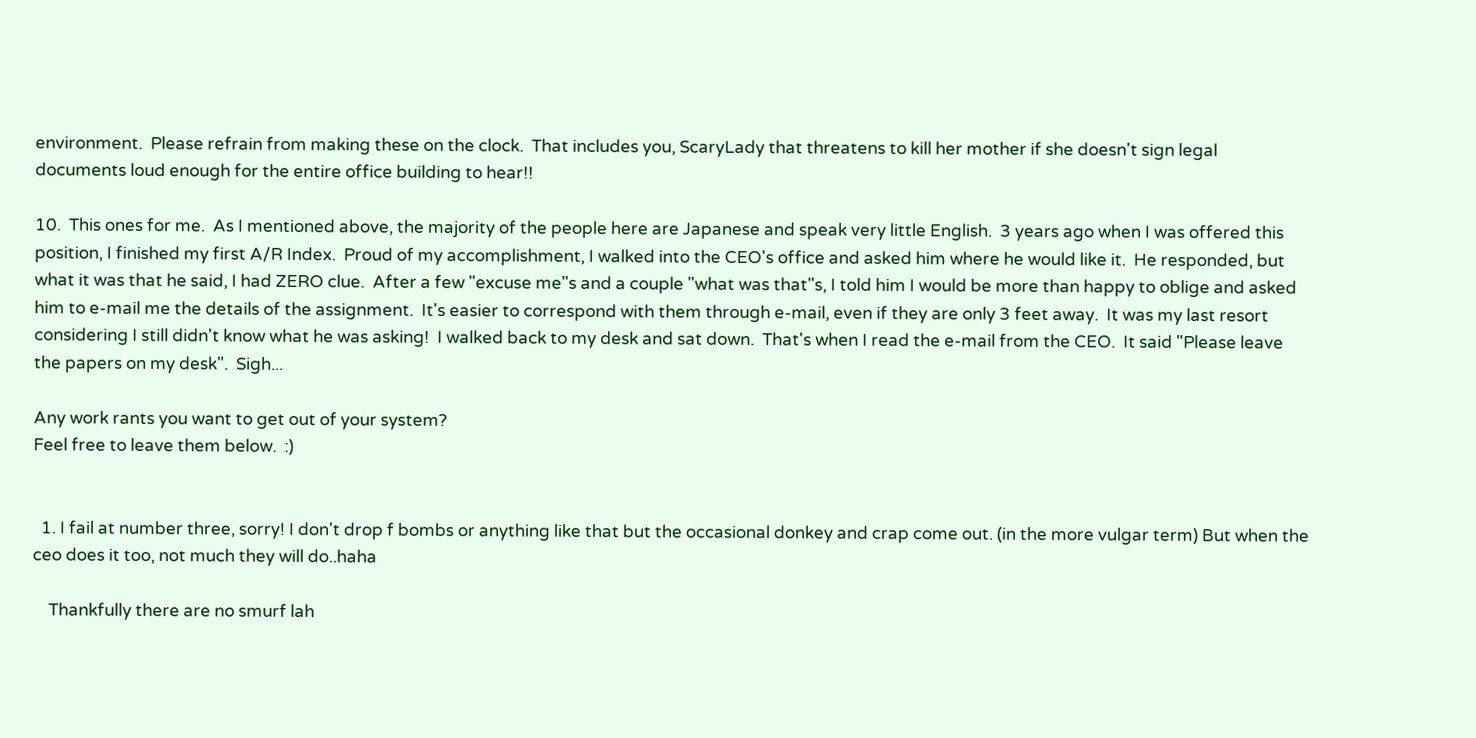environment.  Please refrain from making these on the clock.  That includes you, ScaryLady that threatens to kill her mother if she doesn't sign legal documents loud enough for the entire office building to hear!!

10.  This ones for me.  As I mentioned above, the majority of the people here are Japanese and speak very little English.  3 years ago when I was offered this position, I finished my first A/R Index.  Proud of my accomplishment, I walked into the CEO's office and asked him where he would like it.  He responded, but what it was that he said, I had ZERO clue.  After a few "excuse me"s and a couple "what was that"s, I told him I would be more than happy to oblige and asked him to e-mail me the details of the assignment.  It's easier to correspond with them through e-mail, even if they are only 3 feet away.  It was my last resort considering I still didn't know what he was asking!  I walked back to my desk and sat down.  That's when I read the e-mail from the CEO.  It said "Please leave the papers on my desk".  Sigh...

Any work rants you want to get out of your system?
Feel free to leave them below.  :)


  1. I fail at number three, sorry! I don't drop f bombs or anything like that but the occasional donkey and crap come out. (in the more vulgar term) But when the ceo does it too, not much they will do..haha

    Thankfully there are no smurf lah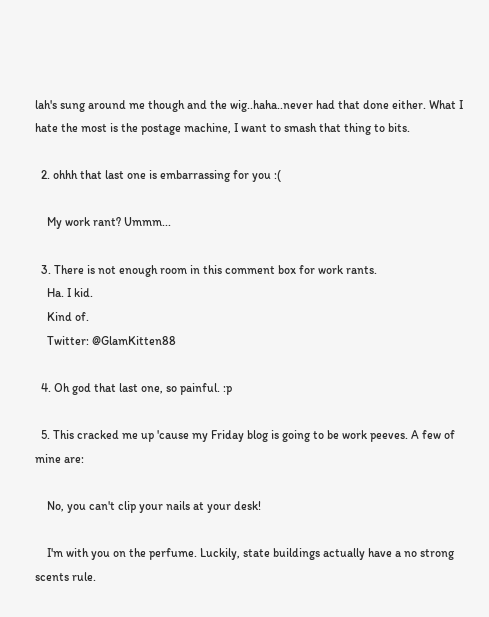lah's sung around me though and the wig..haha..never had that done either. What I hate the most is the postage machine, I want to smash that thing to bits.

  2. ohhh that last one is embarrassing for you :(

    My work rant? Ummm...

  3. There is not enough room in this comment box for work rants.
    Ha. I kid.
    Kind of.
    Twitter: @GlamKitten88

  4. Oh god that last one, so painful. :p

  5. This cracked me up 'cause my Friday blog is going to be work peeves. A few of mine are:

    No, you can't clip your nails at your desk!

    I'm with you on the perfume. Luckily, state buildings actually have a no strong scents rule.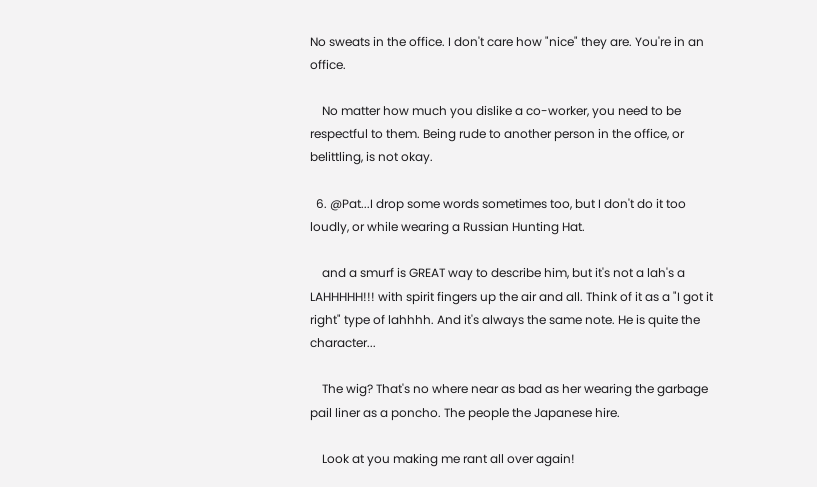No sweats in the office. I don't care how "nice" they are. You're in an office.

    No matter how much you dislike a co-worker, you need to be respectful to them. Being rude to another person in the office, or belittling, is not okay.

  6. @Pat...I drop some words sometimes too, but I don't do it too loudly, or while wearing a Russian Hunting Hat.

    and a smurf is GREAT way to describe him, but it's not a lah's a LAHHHHH!!! with spirit fingers up the air and all. Think of it as a "I got it right" type of lahhhh. And it's always the same note. He is quite the character...

    The wig? That's no where near as bad as her wearing the garbage pail liner as a poncho. The people the Japanese hire.

    Look at you making me rant all over again!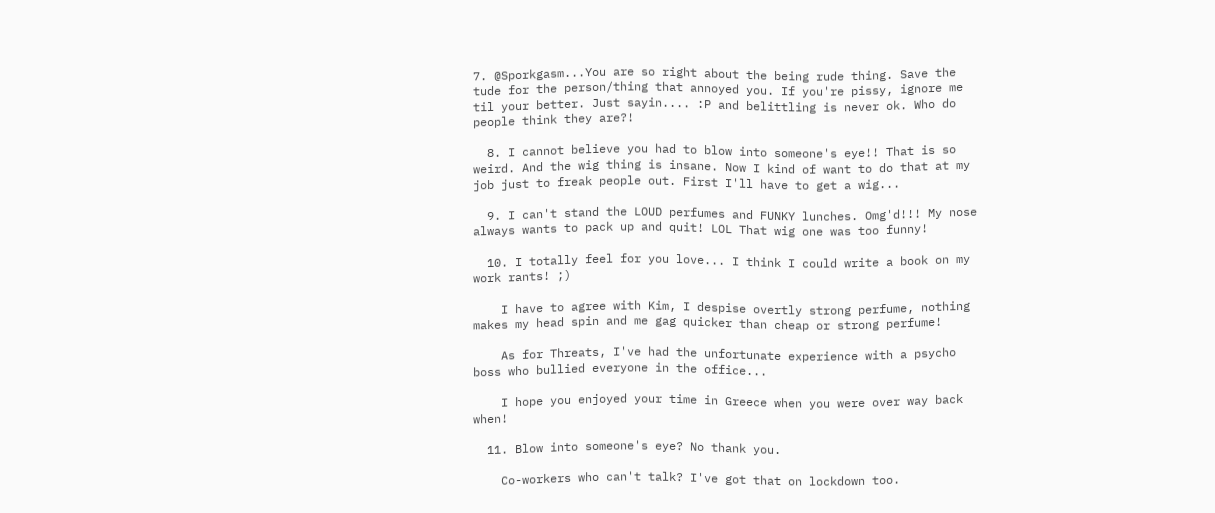7. @Sporkgasm...You are so right about the being rude thing. Save the tude for the person/thing that annoyed you. If you're pissy, ignore me til your better. Just sayin.... :P and belittling is never ok. Who do people think they are?!

  8. I cannot believe you had to blow into someone's eye!! That is so weird. And the wig thing is insane. Now I kind of want to do that at my job just to freak people out. First I'll have to get a wig...

  9. I can't stand the LOUD perfumes and FUNKY lunches. Omg'd!!! My nose always wants to pack up and quit! LOL That wig one was too funny!

  10. I totally feel for you love... I think I could write a book on my work rants! ;)

    I have to agree with Kim, I despise overtly strong perfume, nothing makes my head spin and me gag quicker than cheap or strong perfume!

    As for Threats, I've had the unfortunate experience with a psycho boss who bullied everyone in the office...

    I hope you enjoyed your time in Greece when you were over way back when!

  11. Blow into someone's eye? No thank you.

    Co-workers who can't talk? I've got that on lockdown too.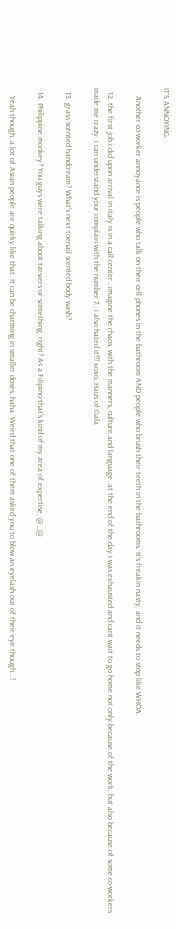IT'S ANNOYING.

    Another co-worker annoyance is people who talk on their cell phones in the bathroom AND people who brush their teeth in the bathrooms. It's freakin nasty, and it needs to stop like WHOA.

  12. the first job i did upon arrival in italy is in a call center.. imagine the chaos, with the manners, culture and language. at the end of the day i was exhausted and cant wait to go home not only because of the work, but also because of some co-workers made me crazy. i can understand your complain with the number 7.. i also hated it!!! xoxo, Haus of Gala

  13. grass scented handcream? What's next toenail scented body wash?

  14. Philippine monkey? You guys were talking about tarsiers or something, right? As a Filipino that's kind of my area of expertise. @_@

    Yeah though, a lot of Asian people are quirky like that. It can be charming in smaller doses, haha. Weird that one of them asked you to blow an eyelash out of their eye though...!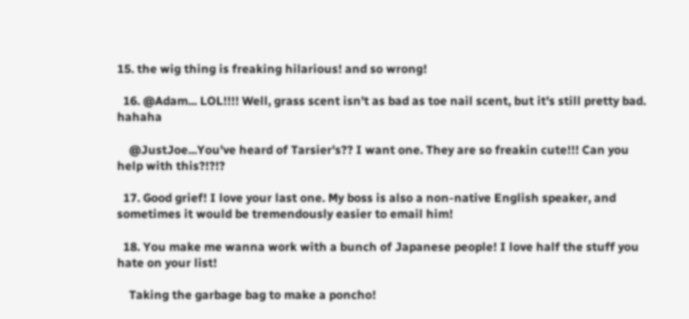15. the wig thing is freaking hilarious! and so wrong!

  16. @Adam... LOL!!!! Well, grass scent isn't as bad as toe nail scent, but it's still pretty bad. hahaha

    @JustJoe...You've heard of Tarsier's?? I want one. They are so freakin cute!!! Can you help with this?!?!?

  17. Good grief! I love your last one. My boss is also a non-native English speaker, and sometimes it would be tremendously easier to email him!

  18. You make me wanna work with a bunch of Japanese people! I love half the stuff you hate on your list!

    Taking the garbage bag to make a poncho!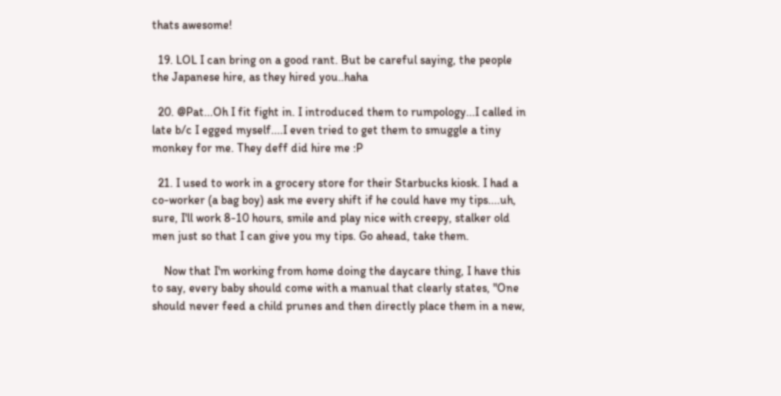thats awesome!

  19. LOL I can bring on a good rant. But be careful saying, the people the Japanese hire, as they hired you..haha

  20. @Pat...Oh I fit fight in. I introduced them to rumpology...I called in late b/c I egged myself....I even tried to get them to smuggle a tiny monkey for me. They deff did hire me :P

  21. I used to work in a grocery store for their Starbucks kiosk. I had a co-worker (a bag boy) ask me every shift if he could have my tips....uh, sure, I'll work 8-10 hours, smile and play nice with creepy, stalker old men just so that I can give you my tips. Go ahead, take them.

    Now that I'm working from home doing the daycare thing, I have this to say, every baby should come with a manual that clearly states, "One should never feed a child prunes and then directly place them in a new,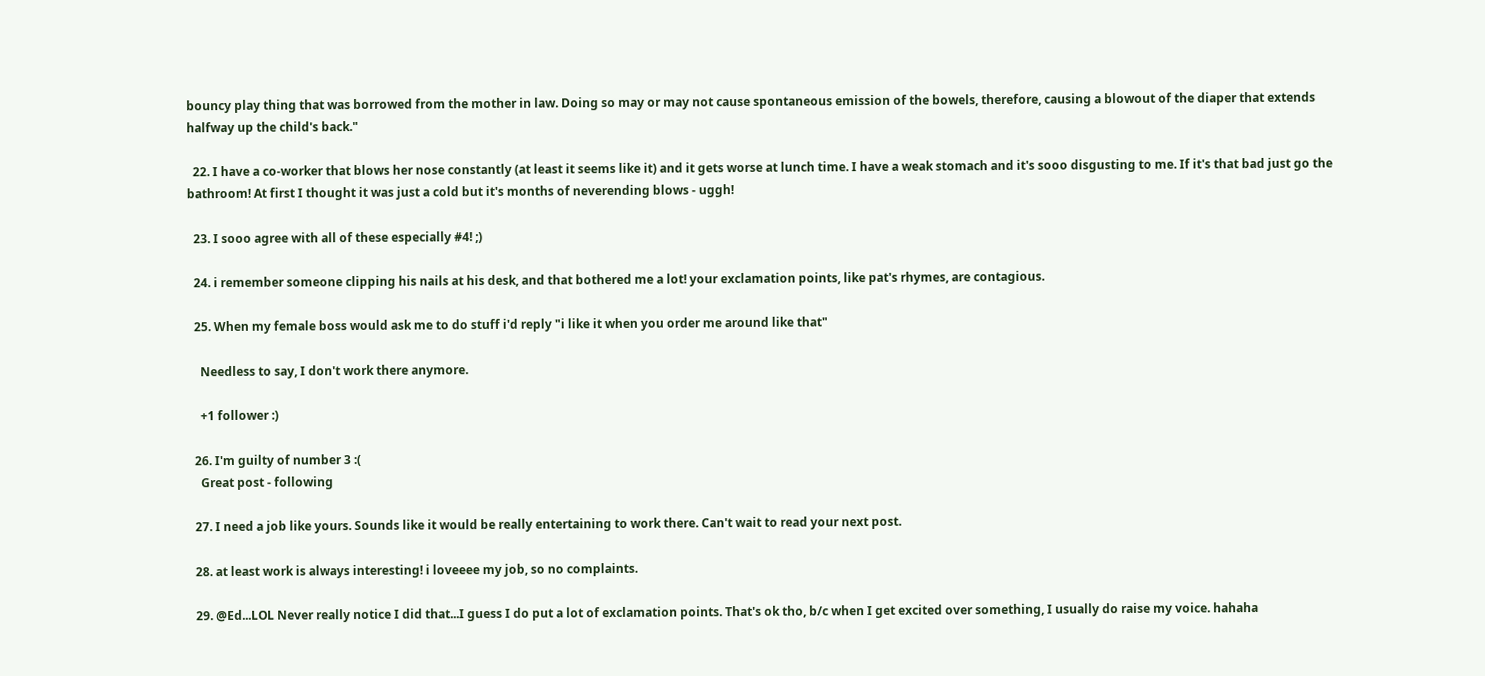bouncy play thing that was borrowed from the mother in law. Doing so may or may not cause spontaneous emission of the bowels, therefore, causing a blowout of the diaper that extends halfway up the child's back."

  22. I have a co-worker that blows her nose constantly (at least it seems like it) and it gets worse at lunch time. I have a weak stomach and it's sooo disgusting to me. If it's that bad just go the bathroom! At first I thought it was just a cold but it's months of neverending blows - uggh!

  23. I sooo agree with all of these especially #4! ;)

  24. i remember someone clipping his nails at his desk, and that bothered me a lot! your exclamation points, like pat's rhymes, are contagious.

  25. When my female boss would ask me to do stuff i'd reply "i like it when you order me around like that"

    Needless to say, I don't work there anymore.

    +1 follower :)

  26. I'm guilty of number 3 :(
    Great post - following

  27. I need a job like yours. Sounds like it would be really entertaining to work there. Can't wait to read your next post.

  28. at least work is always interesting! i loveeee my job, so no complaints.

  29. @Ed...LOL Never really notice I did that...I guess I do put a lot of exclamation points. That's ok tho, b/c when I get excited over something, I usually do raise my voice. hahaha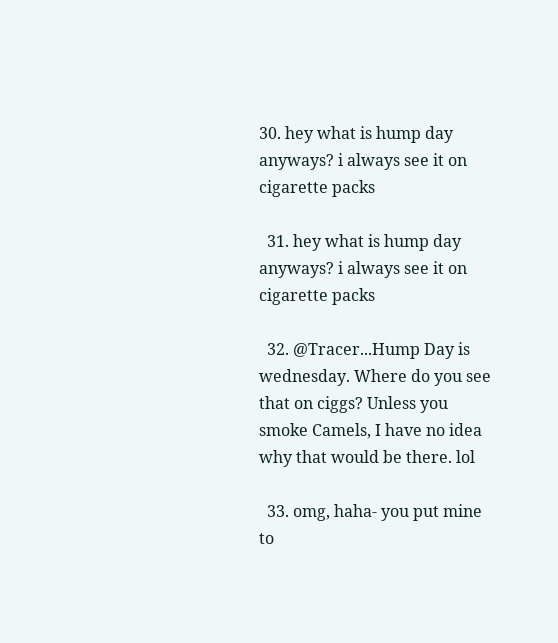30. hey what is hump day anyways? i always see it on cigarette packs

  31. hey what is hump day anyways? i always see it on cigarette packs

  32. @Tracer...Hump Day is wednesday. Where do you see that on ciggs? Unless you smoke Camels, I have no idea why that would be there. lol

  33. omg, haha- you put mine to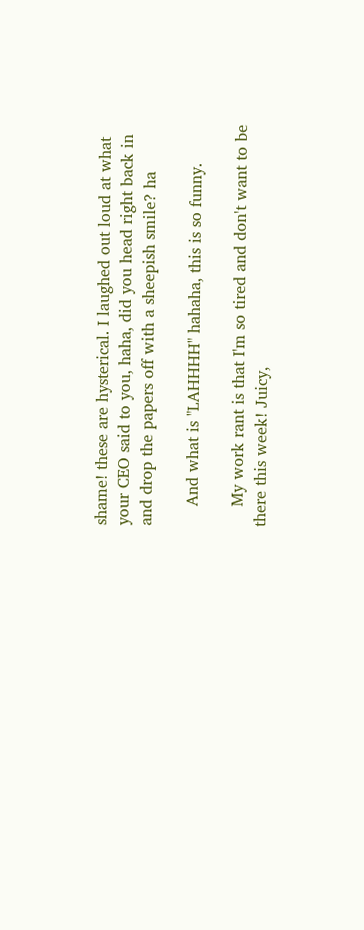shame! these are hysterical. I laughed out loud at what your CEO said to you, haha, did you head right back in and drop the papers off with a sheepish smile? ha

    And what is "LAHHHH" hahaha, this is so funny.

    My work rant is that I'm so tired and don't want to be there this week! Juicy,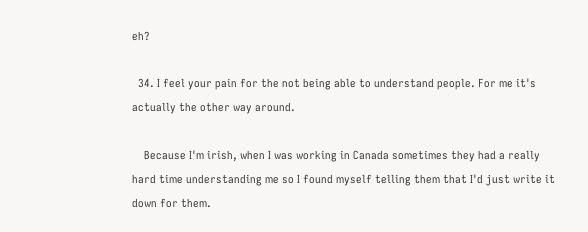eh?

  34. I feel your pain for the not being able to understand people. For me it's actually the other way around.

    Because I'm irish, when I was working in Canada sometimes they had a really hard time understanding me so I found myself telling them that I'd just write it down for them.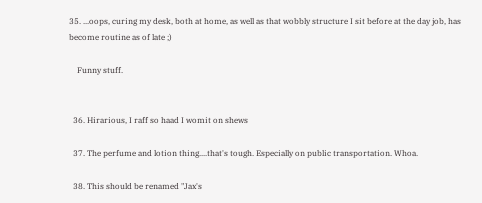35. ...oops, curing my desk, both at home, as well as that wobbly structure I sit before at the day job, has become routine as of late ;)

    Funny stuff.


  36. Hirarious, I raff so haad I womit on shews

  37. The perfume and lotion thing....that's tough. Especially on public transportation. Whoa.

  38. This should be renamed "Jax's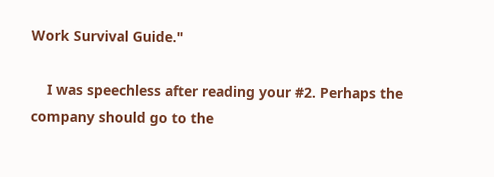Work Survival Guide."

    I was speechless after reading your #2. Perhaps the company should go to the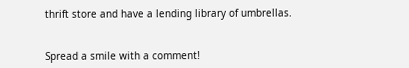thrift store and have a lending library of umbrellas.


Spread a smile with a comment!